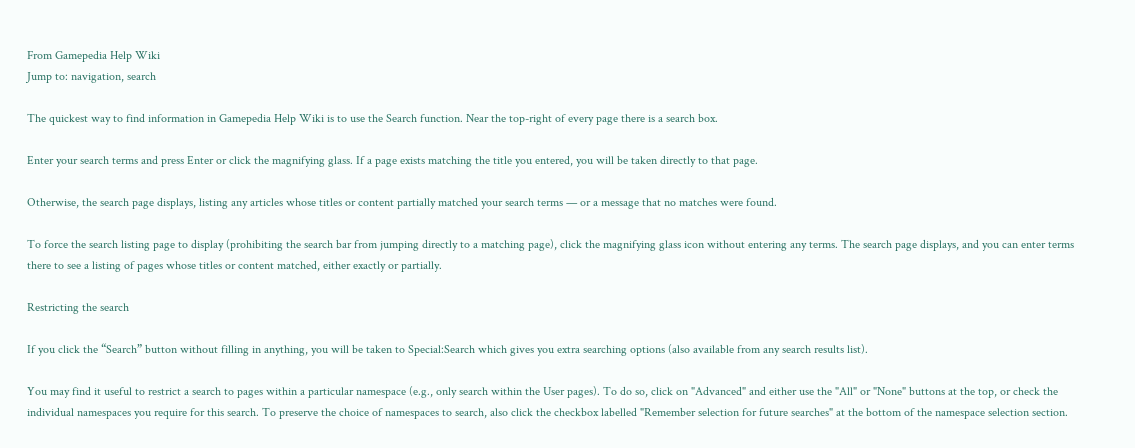From Gamepedia Help Wiki
Jump to: navigation, search

The quickest way to find information in Gamepedia Help Wiki is to use the Search function. Near the top-right of every page there is a search box.

Enter your search terms and press Enter or click the magnifying glass. If a page exists matching the title you entered, you will be taken directly to that page.

Otherwise, the search page displays, listing any articles whose titles or content partially matched your search terms — or a message that no matches were found.

To force the search listing page to display (prohibiting the search bar from jumping directly to a matching page), click the magnifying glass icon without entering any terms. The search page displays, and you can enter terms there to see a listing of pages whose titles or content matched, either exactly or partially.

Restricting the search

If you click the “Search” button without filling in anything, you will be taken to Special:Search which gives you extra searching options (also available from any search results list).

You may find it useful to restrict a search to pages within a particular namespace (e.g., only search within the User pages). To do so, click on "Advanced" and either use the "All" or "None" buttons at the top, or check the individual namespaces you require for this search. To preserve the choice of namespaces to search, also click the checkbox labelled "Remember selection for future searches" at the bottom of the namespace selection section.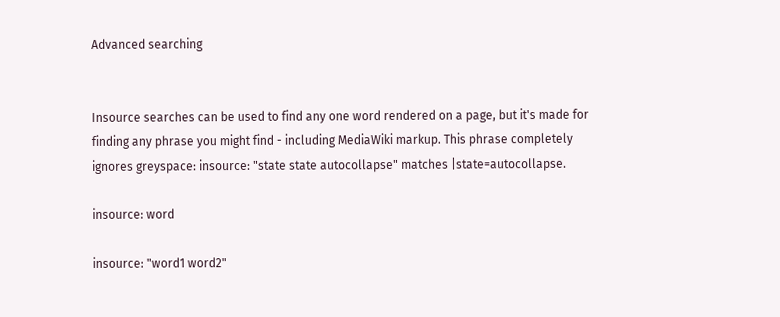Advanced searching


Insource searches can be used to find any one word rendered on a page, but it's made for finding any phrase you might find - including MediaWiki markup. This phrase completely ignores greyspace: insource: "state state autocollapse" matches |state=autocollapse.

insource: word

insource: "word1 word2"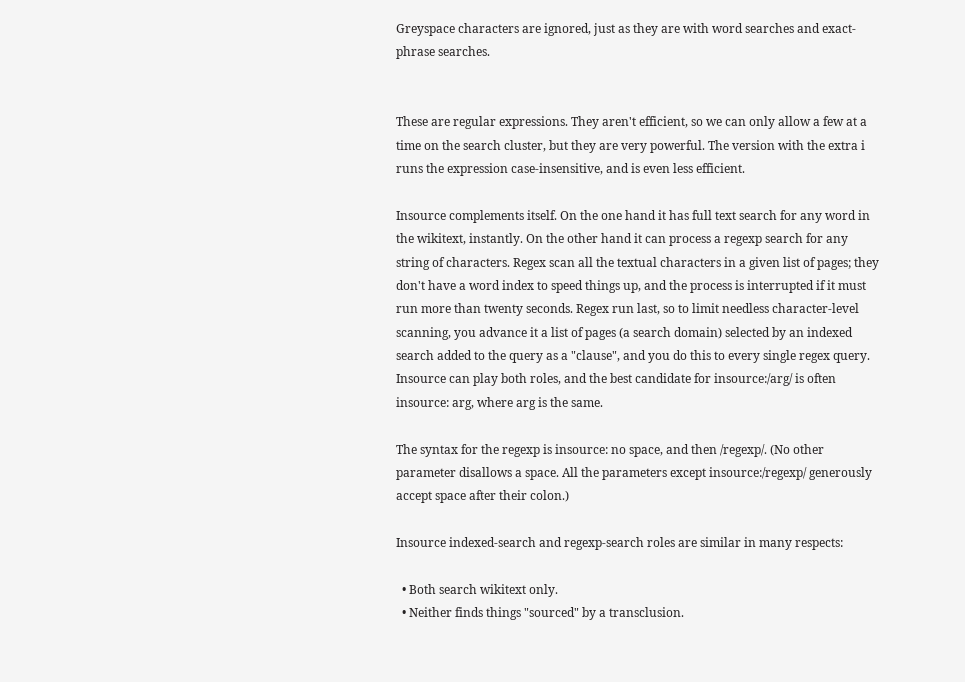Greyspace characters are ignored, just as they are with word searches and exact-phrase searches.


These are regular expressions. They aren't efficient, so we can only allow a few at a time on the search cluster, but they are very powerful. The version with the extra i runs the expression case-insensitive, and is even less efficient.

Insource complements itself. On the one hand it has full text search for any word in the wikitext, instantly. On the other hand it can process a regexp search for any string of characters. Regex scan all the textual characters in a given list of pages; they don't have a word index to speed things up, and the process is interrupted if it must run more than twenty seconds. Regex run last, so to limit needless character-level scanning, you advance it a list of pages (a search domain) selected by an indexed search added to the query as a "clause", and you do this to every single regex query. Insource can play both roles, and the best candidate for insource:/arg/ is often insource: arg, where arg is the same.

The syntax for the regexp is insource: no space, and then /regexp/. (No other parameter disallows a space. All the parameters except insource:/regexp/ generously accept space after their colon.)

Insource indexed-search and regexp-search roles are similar in many respects:

  • Both search wikitext only.
  • Neither finds things "sourced" by a transclusion.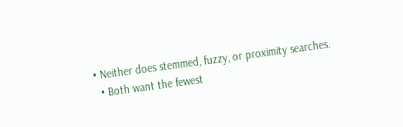• Neither does stemmed, fuzzy, or proximity searches.
  • Both want the fewest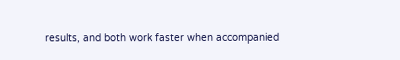results, and both work faster when accompanied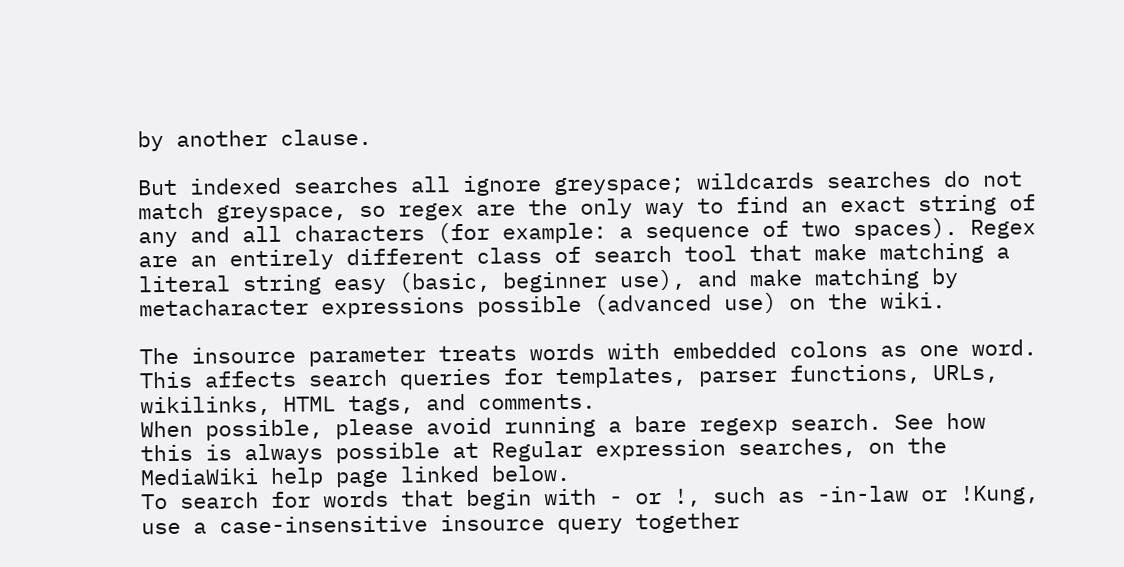by another clause.

But indexed searches all ignore greyspace; wildcards searches do not match greyspace, so regex are the only way to find an exact string of any and all characters (for example: a sequence of two spaces). Regex are an entirely different class of search tool that make matching a literal string easy (basic, beginner use), and make matching by metacharacter expressions possible (advanced use) on the wiki.

The insource parameter treats words with embedded colons as one word. This affects search queries for templates, parser functions, URLs, wikilinks, HTML tags, and comments.
When possible, please avoid running a bare regexp search. See how this is always possible at Regular expression searches, on the MediaWiki help page linked below.
To search for words that begin with - or !, such as -in-law or !Kung, use a case-insensitive insource query together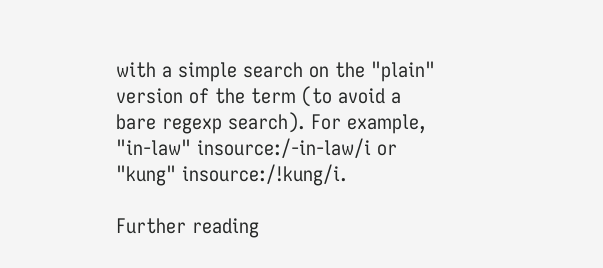with a simple search on the "plain" version of the term (to avoid a bare regexp search). For example, "in-law" insource:/-in-law/i or "kung" insource:/!kung/i.

Further reading